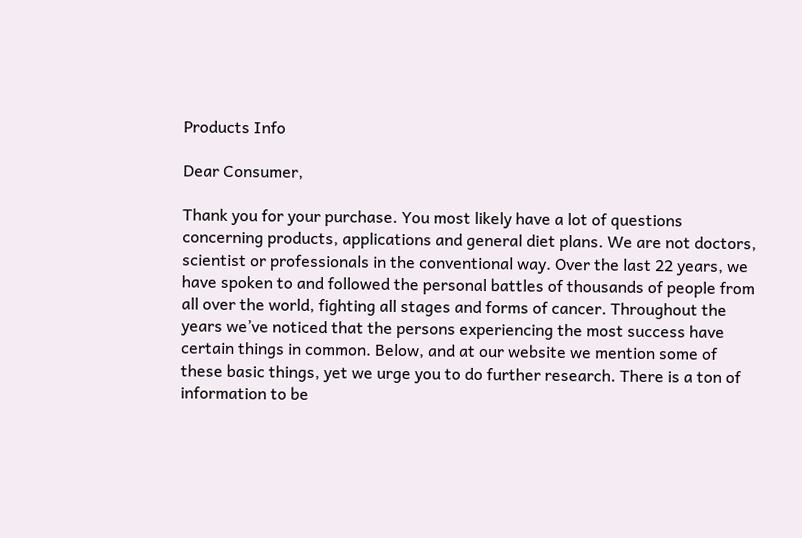Products Info

Dear Consumer,

Thank you for your purchase. You most likely have a lot of questions concerning products, applications and general diet plans. We are not doctors, scientist or professionals in the conventional way. Over the last 22 years, we have spoken to and followed the personal battles of thousands of people from all over the world, fighting all stages and forms of cancer. Throughout the years we’ve noticed that the persons experiencing the most success have certain things in common. Below, and at our website we mention some of these basic things, yet we urge you to do further research. There is a ton of information to be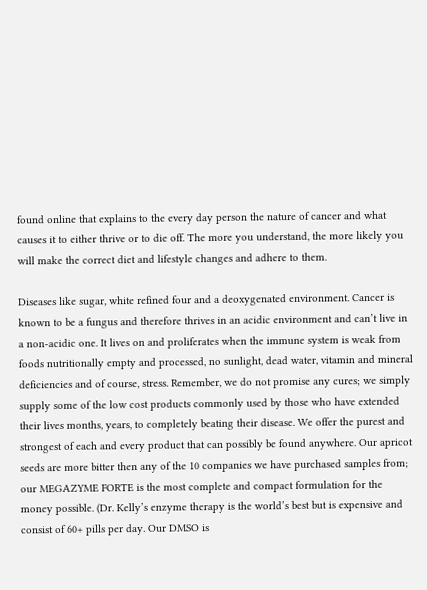found online that explains to the every day person the nature of cancer and what causes it to either thrive or to die off. The more you understand, the more likely you will make the correct diet and lifestyle changes and adhere to them.

Diseases like sugar, white refined four and a deoxygenated environment. Cancer is known to be a fungus and therefore thrives in an acidic environment and can’t live in a non-acidic one. It lives on and proliferates when the immune system is weak from foods nutritionally empty and processed, no sunlight, dead water, vitamin and mineral deficiencies and of course, stress. Remember, we do not promise any cures; we simply supply some of the low cost products commonly used by those who have extended their lives months, years, to completely beating their disease. We offer the purest and strongest of each and every product that can possibly be found anywhere. Our apricot seeds are more bitter then any of the 10 companies we have purchased samples from; our MEGAZYME FORTE is the most complete and compact formulation for the money possible. (Dr. Kelly’s enzyme therapy is the world’s best but is expensive and consist of 60+ pills per day. Our DMSO is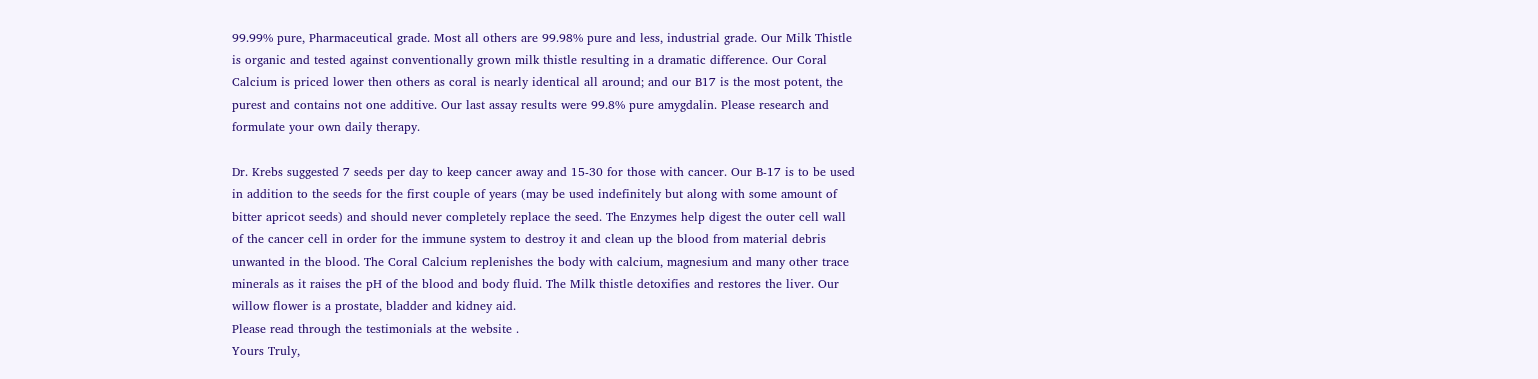99.99% pure, Pharmaceutical grade. Most all others are 99.98% pure and less, industrial grade. Our Milk Thistle is organic and tested against conventionally grown milk thistle resulting in a dramatic difference. Our Coral Calcium is priced lower then others as coral is nearly identical all around; and our B17 is the most potent, the purest and contains not one additive. Our last assay results were 99.8% pure amygdalin. Please research and formulate your own daily therapy.

Dr. Krebs suggested 7 seeds per day to keep cancer away and 15-30 for those with cancer. Our B-17 is to be used in addition to the seeds for the first couple of years (may be used indefinitely but along with some amount of bitter apricot seeds) and should never completely replace the seed. The Enzymes help digest the outer cell wall of the cancer cell in order for the immune system to destroy it and clean up the blood from material debris unwanted in the blood. The Coral Calcium replenishes the body with calcium, magnesium and many other trace minerals as it raises the pH of the blood and body fluid. The Milk thistle detoxifies and restores the liver. Our willow flower is a prostate, bladder and kidney aid.
Please read through the testimonials at the website .
Yours Truly,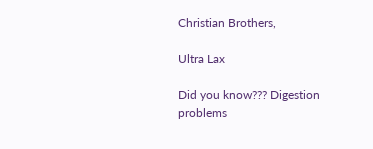Christian Brothers,

Ultra Lax

Did you know??? Digestion problems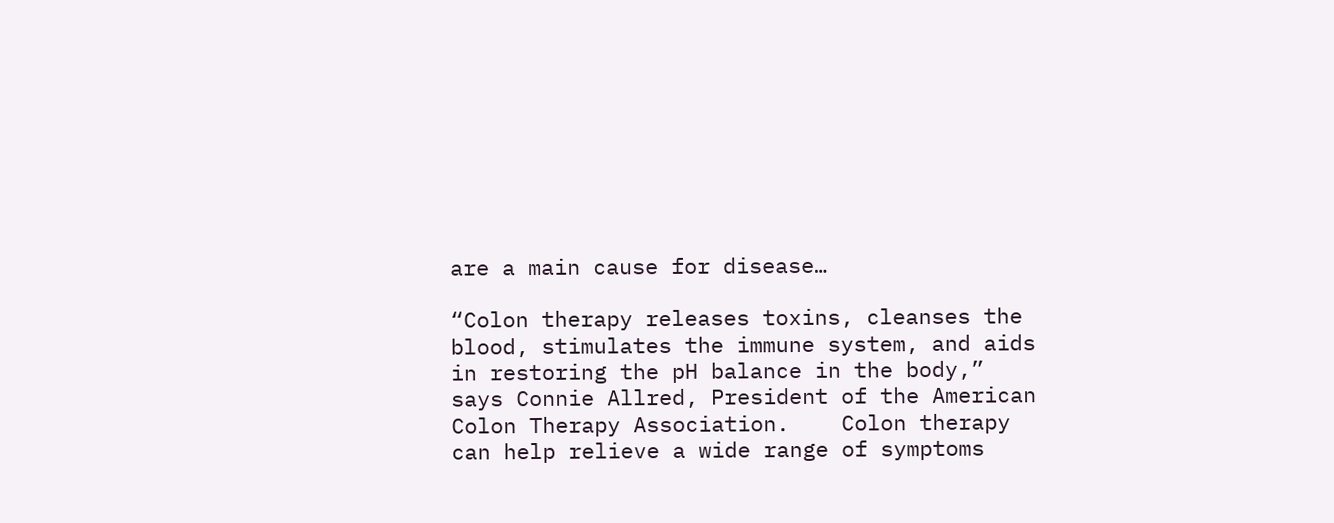are a main cause for disease…

“Colon therapy releases toxins, cleanses the blood, stimulates the immune system, and aids in restoring the pH balance in the body,” says Connie Allred, President of the American Colon Therapy Association.    Colon therapy can help relieve a wide range of symptoms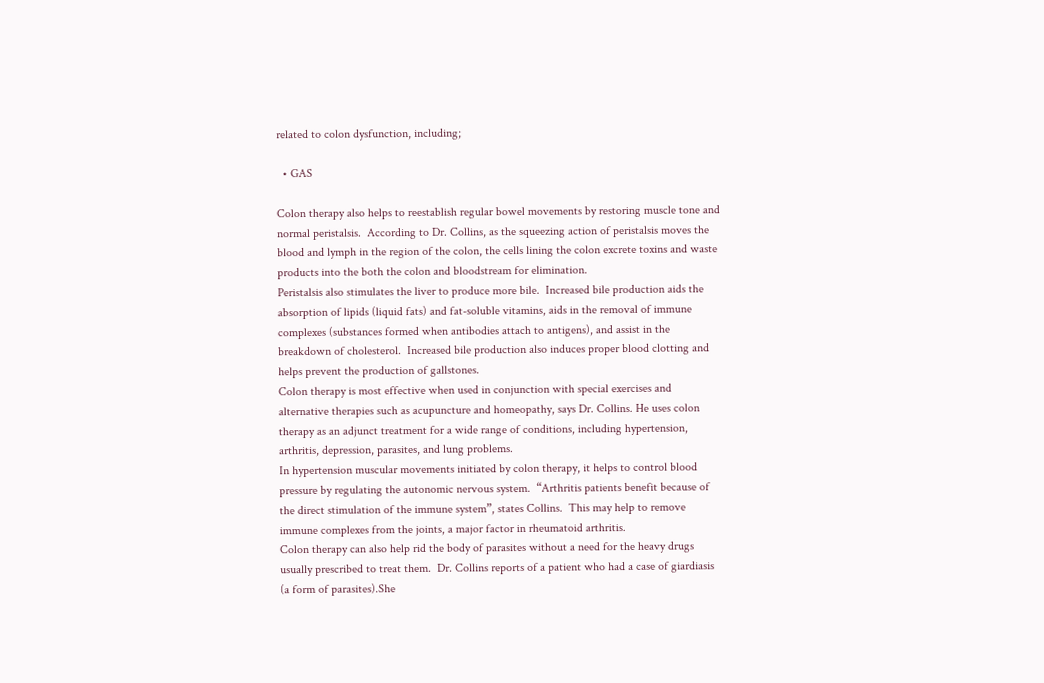related to colon dysfunction, including;

  • GAS

Colon therapy also helps to reestablish regular bowel movements by restoring muscle tone and normal peristalsis.  According to Dr. Collins, as the squeezing action of peristalsis moves the blood and lymph in the region of the colon, the cells lining the colon excrete toxins and waste products into the both the colon and bloodstream for elimination.
Peristalsis also stimulates the liver to produce more bile.  Increased bile production aids the absorption of lipids (liquid fats) and fat-soluble vitamins, aids in the removal of immune complexes (substances formed when antibodies attach to antigens), and assist in the breakdown of cholesterol.  Increased bile production also induces proper blood clotting and helps prevent the production of gallstones.
Colon therapy is most effective when used in conjunction with special exercises and alternative therapies such as acupuncture and homeopathy, says Dr. Collins. He uses colon therapy as an adjunct treatment for a wide range of conditions, including hypertension, arthritis, depression, parasites, and lung problems.
In hypertension muscular movements initiated by colon therapy, it helps to control blood pressure by regulating the autonomic nervous system.  “Arthritis patients benefit because of the direct stimulation of the immune system”, states Collins.  This may help to remove immune complexes from the joints, a major factor in rheumatoid arthritis.
Colon therapy can also help rid the body of parasites without a need for the heavy drugs usually prescribed to treat them.  Dr. Collins reports of a patient who had a case of giardiasis (a form of parasites).She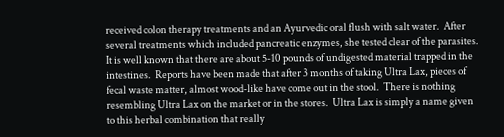received colon therapy treatments and an Ayurvedic oral flush with salt water.  After several treatments which included pancreatic enzymes, she tested clear of the parasites.
It is well known that there are about 5-10 pounds of undigested material trapped in the intestines.  Reports have been made that after 3 months of taking Ultra Lax, pieces of fecal waste matter, almost wood-like have come out in the stool.  There is nothing resembling Ultra Lax on the market or in the stores.  Ultra Lax is simply a name given to this herbal combination that really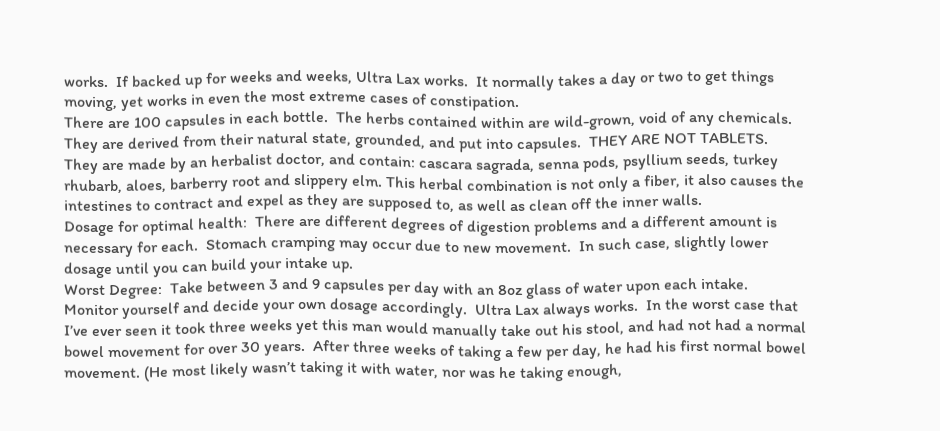works.  If backed up for weeks and weeks, Ultra Lax works.  It normally takes a day or two to get things moving, yet works in even the most extreme cases of constipation.
There are 100 capsules in each bottle.  The herbs contained within are wild-grown, void of any chemicals.  They are derived from their natural state, grounded, and put into capsules.  THEY ARE NOT TABLETS.  They are made by an herbalist doctor, and contain: cascara sagrada, senna pods, psyllium seeds, turkey rhubarb, aloes, barberry root and slippery elm. This herbal combination is not only a fiber, it also causes the intestines to contract and expel as they are supposed to, as well as clean off the inner walls.
Dosage for optimal health:  There are different degrees of digestion problems and a different amount is necessary for each.  Stomach cramping may occur due to new movement.  In such case, slightly lower dosage until you can build your intake up.
Worst Degree:  Take between 3 and 9 capsules per day with an 8oz glass of water upon each intake.  Monitor yourself and decide your own dosage accordingly.  Ultra Lax always works.  In the worst case that I’ve ever seen it took three weeks yet this man would manually take out his stool, and had not had a normal bowel movement for over 30 years.  After three weeks of taking a few per day, he had his first normal bowel movement. (He most likely wasn’t taking it with water, nor was he taking enough,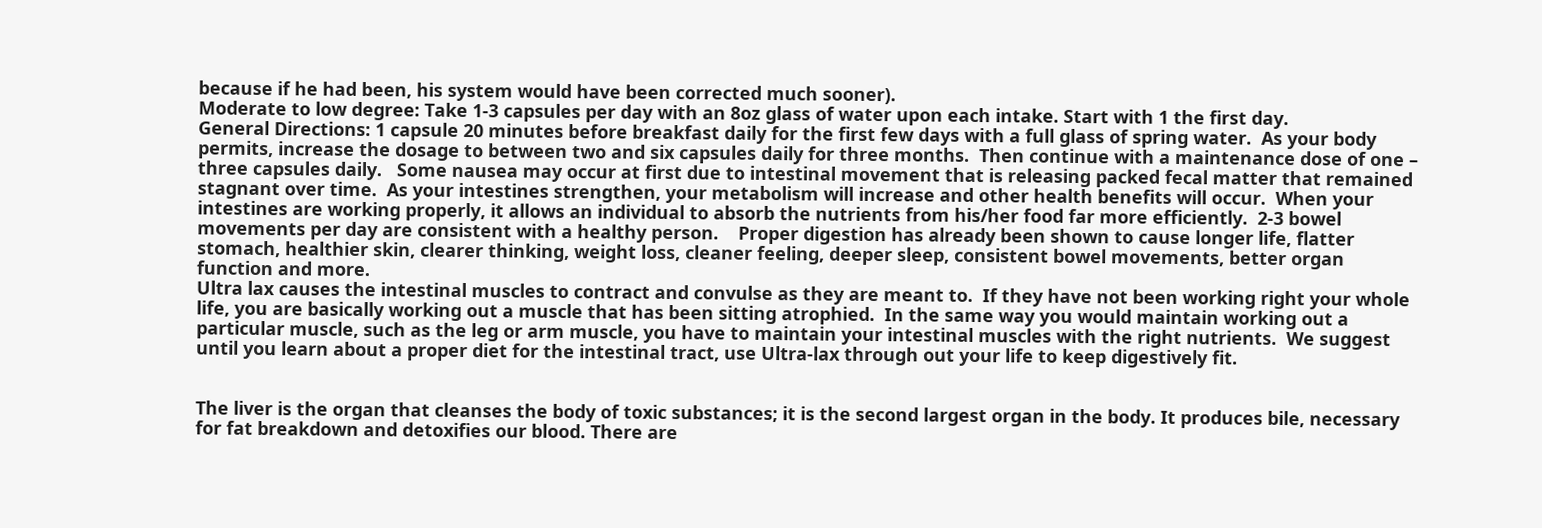because if he had been, his system would have been corrected much sooner).
Moderate to low degree: Take 1-3 capsules per day with an 8oz glass of water upon each intake. Start with 1 the first day.
General Directions: 1 capsule 20 minutes before breakfast daily for the first few days with a full glass of spring water.  As your body permits, increase the dosage to between two and six capsules daily for three months.  Then continue with a maintenance dose of one – three capsules daily.   Some nausea may occur at first due to intestinal movement that is releasing packed fecal matter that remained stagnant over time.  As your intestines strengthen, your metabolism will increase and other health benefits will occur.  When your intestines are working properly, it allows an individual to absorb the nutrients from his/her food far more efficiently.  2-3 bowel movements per day are consistent with a healthy person.    Proper digestion has already been shown to cause longer life, flatter stomach, healthier skin, clearer thinking, weight loss, cleaner feeling, deeper sleep, consistent bowel movements, better organ function and more.
Ultra lax causes the intestinal muscles to contract and convulse as they are meant to.  If they have not been working right your whole life, you are basically working out a muscle that has been sitting atrophied.  In the same way you would maintain working out a particular muscle, such as the leg or arm muscle, you have to maintain your intestinal muscles with the right nutrients.  We suggest until you learn about a proper diet for the intestinal tract, use Ultra-lax through out your life to keep digestively fit.


The liver is the organ that cleanses the body of toxic substances; it is the second largest organ in the body. It produces bile, necessary for fat breakdown and detoxifies our blood. There are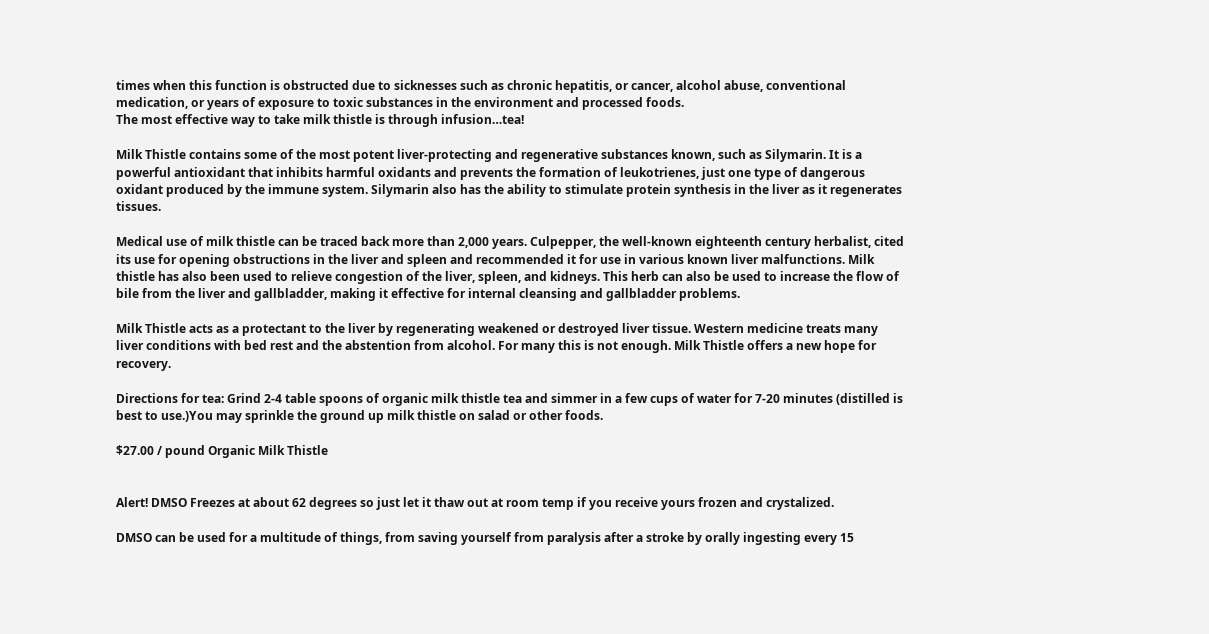times when this function is obstructed due to sicknesses such as chronic hepatitis, or cancer, alcohol abuse, conventional medication, or years of exposure to toxic substances in the environment and processed foods.
The most effective way to take milk thistle is through infusion…tea!

Milk Thistle contains some of the most potent liver-protecting and regenerative substances known, such as Silymarin. It is a powerful antioxidant that inhibits harmful oxidants and prevents the formation of leukotrienes, just one type of dangerous oxidant produced by the immune system. Silymarin also has the ability to stimulate protein synthesis in the liver as it regenerates tissues.

Medical use of milk thistle can be traced back more than 2,000 years. Culpepper, the well-known eighteenth century herbalist, cited its use for opening obstructions in the liver and spleen and recommended it for use in various known liver malfunctions. Milk thistle has also been used to relieve congestion of the liver, spleen, and kidneys. This herb can also be used to increase the flow of bile from the liver and gallbladder, making it effective for internal cleansing and gallbladder problems.

Milk Thistle acts as a protectant to the liver by regenerating weakened or destroyed liver tissue. Western medicine treats many liver conditions with bed rest and the abstention from alcohol. For many this is not enough. Milk Thistle offers a new hope for recovery.

Directions for tea: Grind 2-4 table spoons of organic milk thistle tea and simmer in a few cups of water for 7-20 minutes (distilled is best to use.)You may sprinkle the ground up milk thistle on salad or other foods.

$27.00 / pound Organic Milk Thistle


Alert! DMSO Freezes at about 62 degrees so just let it thaw out at room temp if you receive yours frozen and crystalized.

DMSO can be used for a multitude of things, from saving yourself from paralysis after a stroke by orally ingesting every 15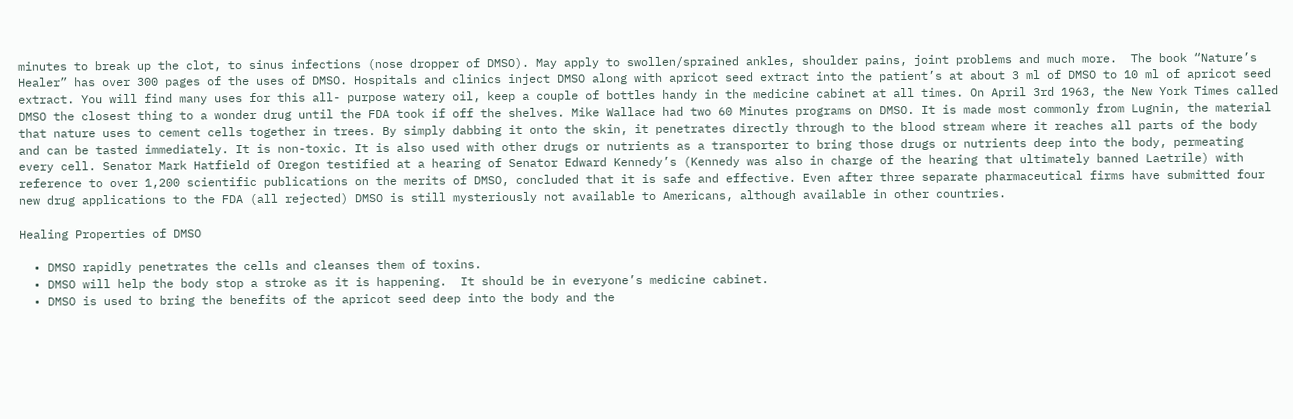minutes to break up the clot, to sinus infections (nose dropper of DMSO). May apply to swollen/sprained ankles, shoulder pains, joint problems and much more.  The book “Nature’s Healer” has over 300 pages of the uses of DMSO. Hospitals and clinics inject DMSO along with apricot seed extract into the patient’s at about 3 ml of DMSO to 10 ml of apricot seed extract. You will find many uses for this all- purpose watery oil, keep a couple of bottles handy in the medicine cabinet at all times. On April 3rd 1963, the New York Times called DMSO the closest thing to a wonder drug until the FDA took if off the shelves. Mike Wallace had two 60 Minutes programs on DMSO. It is made most commonly from Lugnin, the material that nature uses to cement cells together in trees. By simply dabbing it onto the skin, it penetrates directly through to the blood stream where it reaches all parts of the body and can be tasted immediately. It is non-toxic. It is also used with other drugs or nutrients as a transporter to bring those drugs or nutrients deep into the body, permeating every cell. Senator Mark Hatfield of Oregon testified at a hearing of Senator Edward Kennedy’s (Kennedy was also in charge of the hearing that ultimately banned Laetrile) with reference to over 1,200 scientific publications on the merits of DMSO, concluded that it is safe and effective. Even after three separate pharmaceutical firms have submitted four new drug applications to the FDA (all rejected) DMSO is still mysteriously not available to Americans, although available in other countries.

Healing Properties of DMSO

  • DMSO rapidly penetrates the cells and cleanses them of toxins.
  • DMSO will help the body stop a stroke as it is happening.  It should be in everyone’s medicine cabinet.
  • DMSO is used to bring the benefits of the apricot seed deep into the body and the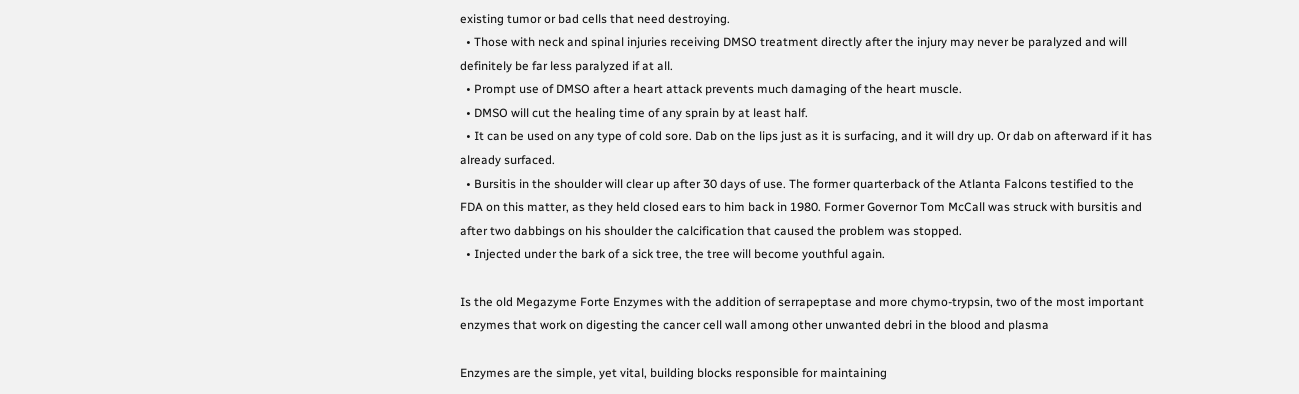existing tumor or bad cells that need destroying.
  • Those with neck and spinal injuries receiving DMSO treatment directly after the injury may never be paralyzed and will definitely be far less paralyzed if at all.
  • Prompt use of DMSO after a heart attack prevents much damaging of the heart muscle.
  • DMSO will cut the healing time of any sprain by at least half.
  • It can be used on any type of cold sore. Dab on the lips just as it is surfacing, and it will dry up. Or dab on afterward if it has already surfaced.
  • Bursitis in the shoulder will clear up after 30 days of use. The former quarterback of the Atlanta Falcons testified to the FDA on this matter, as they held closed ears to him back in 1980. Former Governor Tom McCall was struck with bursitis and after two dabbings on his shoulder the calcification that caused the problem was stopped.
  • Injected under the bark of a sick tree, the tree will become youthful again.

Is the old Megazyme Forte Enzymes with the addition of serrapeptase and more chymo-trypsin, two of the most important enzymes that work on digesting the cancer cell wall among other unwanted debri in the blood and plasma

Enzymes are the simple, yet vital, building blocks responsible for maintaining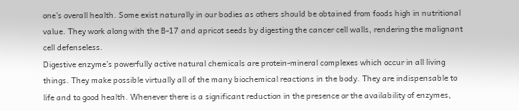one’s overall health. Some exist naturally in our bodies as others should be obtained from foods high in nutritional value. They work along with the B-17 and apricot seeds by digesting the cancer cell walls, rendering the malignant cell defenseless.
Digestive enzyme’s powerfully active natural chemicals are protein-mineral complexes which occur in all living things. They make possible virtually all of the many biochemical reactions in the body. They are indispensable to life and to good health. Whenever there is a significant reduction in the presence or the availability of enzymes,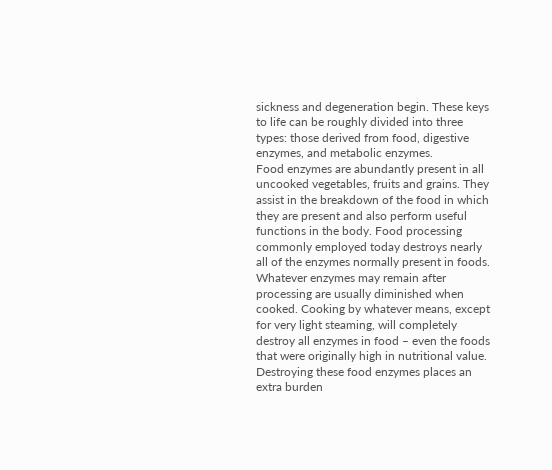sickness and degeneration begin. These keys to life can be roughly divided into three types: those derived from food, digestive enzymes, and metabolic enzymes.
Food enzymes are abundantly present in all uncooked vegetables, fruits and grains. They assist in the breakdown of the food in which they are present and also perform useful functions in the body. Food processing commonly employed today destroys nearly all of the enzymes normally present in foods. Whatever enzymes may remain after processing are usually diminished when cooked. Cooking by whatever means, except for very light steaming, will completely destroy all enzymes in food – even the foods that were originally high in nutritional value. Destroying these food enzymes places an extra burden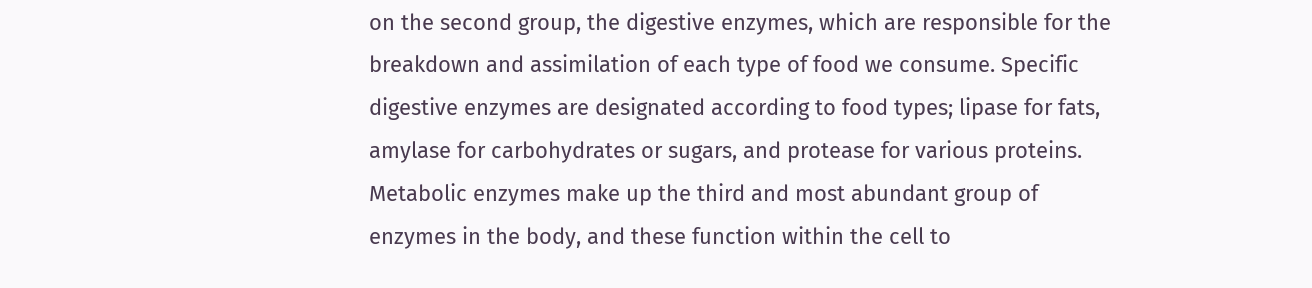on the second group, the digestive enzymes, which are responsible for the breakdown and assimilation of each type of food we consume. Specific digestive enzymes are designated according to food types; lipase for fats, amylase for carbohydrates or sugars, and protease for various proteins.
Metabolic enzymes make up the third and most abundant group of enzymes in the body, and these function within the cell to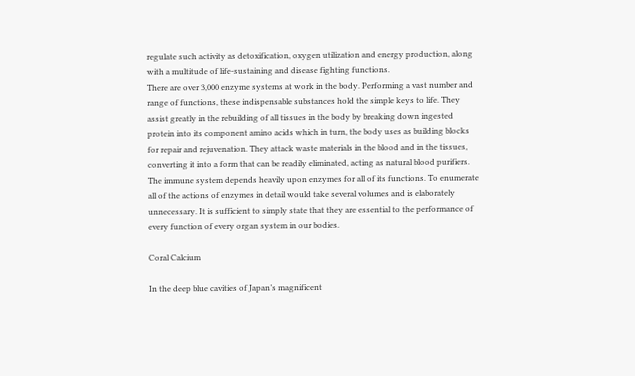regulate such activity as detoxification, oxygen utilization and energy production, along with a multitude of life-sustaining and disease fighting functions.
There are over 3,000 enzyme systems at work in the body. Performing a vast number and range of functions, these indispensable substances hold the simple keys to life. They assist greatly in the rebuilding of all tissues in the body by breaking down ingested protein into its component amino acids which in turn, the body uses as building blocks for repair and rejuvenation. They attack waste materials in the blood and in the tissues, converting it into a form that can be readily eliminated, acting as natural blood purifiers.
The immune system depends heavily upon enzymes for all of its functions. To enumerate all of the actions of enzymes in detail would take several volumes and is elaborately unnecessary. It is sufficient to simply state that they are essential to the performance of every function of every organ system in our bodies.

Coral Calcium

In the deep blue cavities of Japan’s magnificent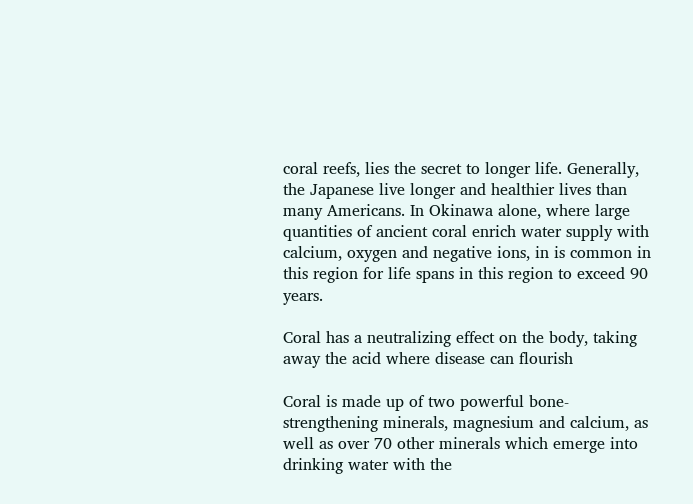coral reefs, lies the secret to longer life. Generally, the Japanese live longer and healthier lives than many Americans. In Okinawa alone, where large quantities of ancient coral enrich water supply with calcium, oxygen and negative ions, in is common in this region for life spans in this region to exceed 90 years.

Coral has a neutralizing effect on the body, taking away the acid where disease can flourish

Coral is made up of two powerful bone-strengthening minerals, magnesium and calcium, as well as over 70 other minerals which emerge into drinking water with the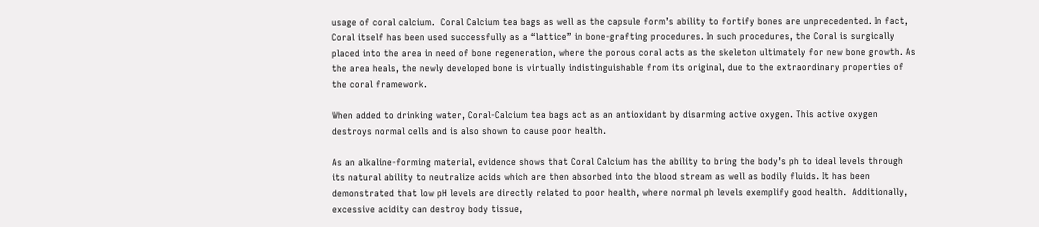usage of coral calcium.  Coral Calcium tea bags as well as the capsule form’s ability to fortify bones are unprecedented. In fact, Coral itself has been used successfully as a “lattice” in bone-grafting procedures. In such procedures, the Coral is surgically placed into the area in need of bone regeneration, where the porous coral acts as the skeleton ultimately for new bone growth. As the area heals, the newly developed bone is virtually indistinguishable from its original, due to the extraordinary properties of the coral framework.

When added to drinking water, Coral-Calcium tea bags act as an antioxidant by disarming active oxygen. This active oxygen destroys normal cells and is also shown to cause poor health.

As an alkaline-forming material, evidence shows that Coral Calcium has the ability to bring the body’s ph to ideal levels through its natural ability to neutralize acids which are then absorbed into the blood stream as well as bodily fluids. It has been demonstrated that low pH levels are directly related to poor health, where normal ph levels exemplify good health.  Additionally, excessive acidity can destroy body tissue,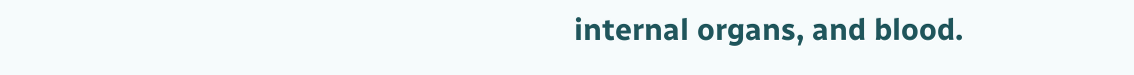internal organs, and blood.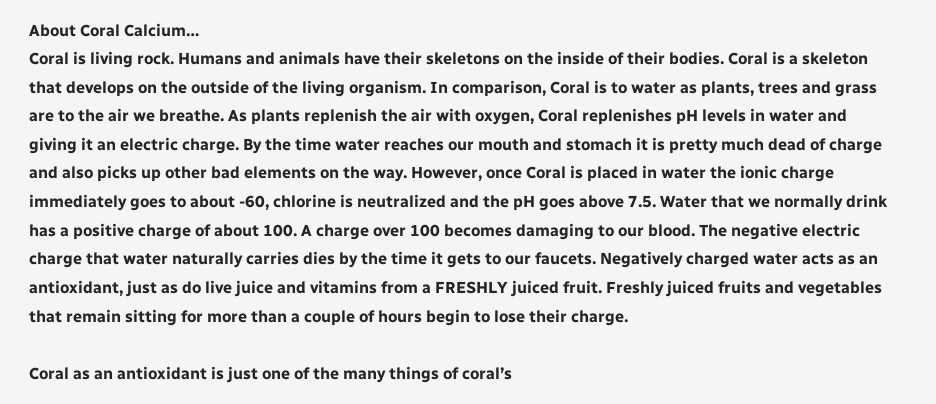About Coral Calcium…
Coral is living rock. Humans and animals have their skeletons on the inside of their bodies. Coral is a skeleton that develops on the outside of the living organism. In comparison, Coral is to water as plants, trees and grass are to the air we breathe. As plants replenish the air with oxygen, Coral replenishes pH levels in water and giving it an electric charge. By the time water reaches our mouth and stomach it is pretty much dead of charge and also picks up other bad elements on the way. However, once Coral is placed in water the ionic charge immediately goes to about -60, chlorine is neutralized and the pH goes above 7.5. Water that we normally drink has a positive charge of about 100. A charge over 100 becomes damaging to our blood. The negative electric charge that water naturally carries dies by the time it gets to our faucets. Negatively charged water acts as an antioxidant, just as do live juice and vitamins from a FRESHLY juiced fruit. Freshly juiced fruits and vegetables that remain sitting for more than a couple of hours begin to lose their charge.

Coral as an antioxidant is just one of the many things of coral’s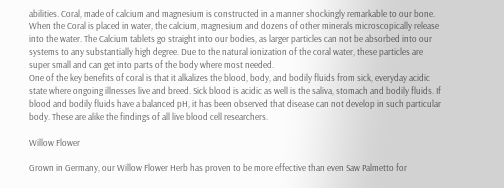abilities. Coral, made of calcium and magnesium is constructed in a manner shockingly remarkable to our bone. When the Coral is placed in water, the calcium, magnesium and dozens of other minerals microscopically release into the water. The Calcium tablets go straight into our bodies, as larger particles can not be absorbed into our systems to any substantially high degree. Due to the natural ionization of the coral water, these particles are super small and can get into parts of the body where most needed.
One of the key benefits of coral is that it alkalizes the blood, body, and bodily fluids from sick, everyday acidic state where ongoing illnesses live and breed. Sick blood is acidic as well is the saliva, stomach and bodily fluids. If blood and bodily fluids have a balanced pH, it has been observed that disease can not develop in such particular body. These are alike the findings of all live blood cell researchers.

Willow Flower

Grown in Germany, our Willow Flower Herb has proven to be more effective than even Saw Palmetto for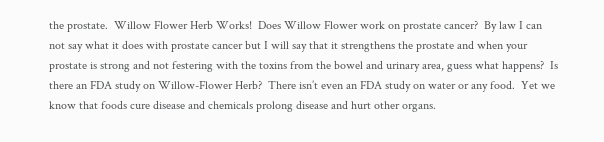the prostate.  Willow Flower Herb Works!  Does Willow Flower work on prostate cancer?  By law I can not say what it does with prostate cancer but I will say that it strengthens the prostate and when your prostate is strong and not festering with the toxins from the bowel and urinary area, guess what happens?  Is there an FDA study on Willow-Flower Herb?  There isn’t even an FDA study on water or any food.  Yet we know that foods cure disease and chemicals prolong disease and hurt other organs.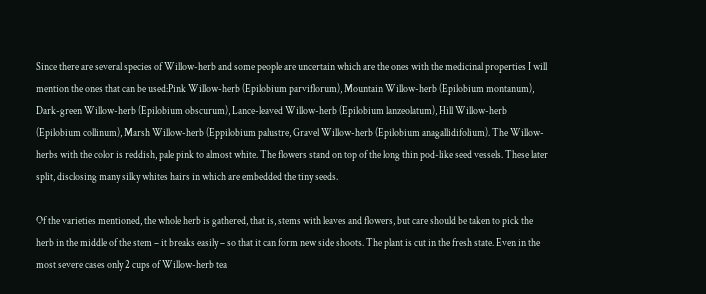Since there are several species of Willow-herb and some people are uncertain which are the ones with the medicinal properties I will mention the ones that can be used:Pink Willow-herb (Epilobium parviflorum), Mountain Willow-herb (Epilobium montanum), Dark-green Willow-herb (Epilobium obscurum), Lance-leaved Willow-herb (Epilobium lanzeolatum), Hill Willow-herb (Epilobium collinum), Marsh Willow-herb (Eppilobium palustre, Gravel Willow-herb (Epilobium anagallidifolium). The Willow-herbs with the color is reddish, pale pink to almost white. The flowers stand on top of the long thin pod-like seed vessels. These later split, disclosing many silky whites hairs in which are embedded the tiny seeds.

Of the varieties mentioned, the whole herb is gathered, that is, stems with leaves and flowers, but care should be taken to pick the herb in the middle of the stem – it breaks easily – so that it can form new side shoots. The plant is cut in the fresh state. Even in the most severe cases only 2 cups of Willow-herb tea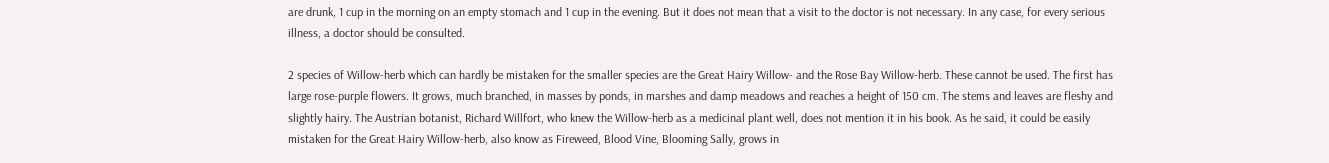are drunk, 1 cup in the morning on an empty stomach and 1 cup in the evening. But it does not mean that a visit to the doctor is not necessary. In any case, for every serious illness, a doctor should be consulted.

2 species of Willow-herb which can hardly be mistaken for the smaller species are the Great Hairy Willow- and the Rose Bay Willow-herb. These cannot be used. The first has large rose-purple flowers. It grows, much branched, in masses by ponds, in marshes and damp meadows and reaches a height of 150 cm. The stems and leaves are fleshy and slightly hairy. The Austrian botanist, Richard Willfort, who knew the Willow-herb as a medicinal plant well, does not mention it in his book. As he said, it could be easily mistaken for the Great Hairy Willow-herb, also know as Fireweed, Blood Vine, Blooming Sally, grows in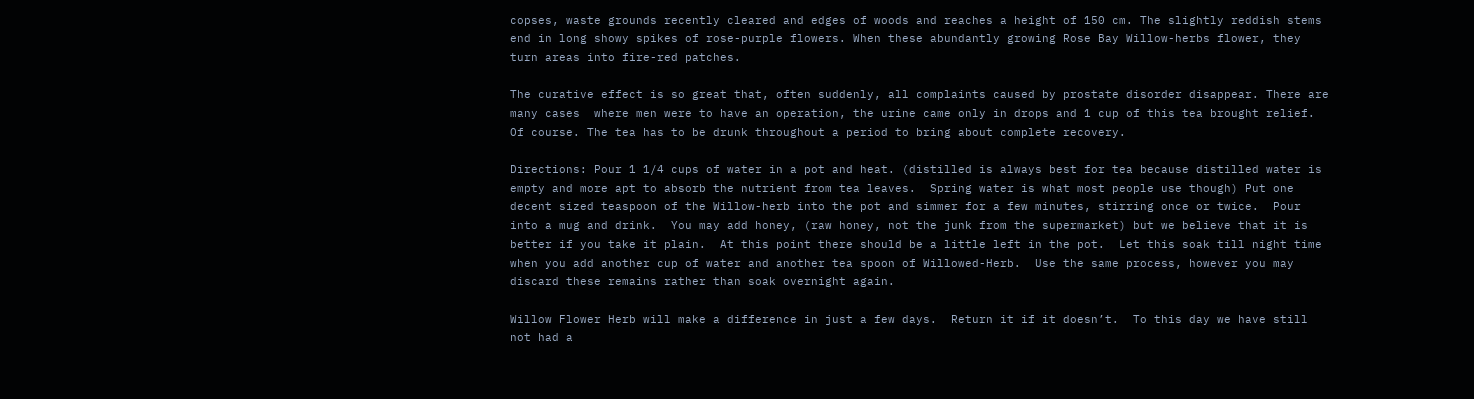copses, waste grounds recently cleared and edges of woods and reaches a height of 150 cm. The slightly reddish stems end in long showy spikes of rose-purple flowers. When these abundantly growing Rose Bay Willow-herbs flower, they turn areas into fire-red patches.

The curative effect is so great that, often suddenly, all complaints caused by prostate disorder disappear. There are many cases  where men were to have an operation, the urine came only in drops and 1 cup of this tea brought relief. Of course. The tea has to be drunk throughout a period to bring about complete recovery.

Directions: Pour 1 1/4 cups of water in a pot and heat. (distilled is always best for tea because distilled water is empty and more apt to absorb the nutrient from tea leaves.  Spring water is what most people use though) Put one decent sized teaspoon of the Willow-herb into the pot and simmer for a few minutes, stirring once or twice.  Pour into a mug and drink.  You may add honey, (raw honey, not the junk from the supermarket) but we believe that it is better if you take it plain.  At this point there should be a little left in the pot.  Let this soak till night time when you add another cup of water and another tea spoon of Willowed-Herb.  Use the same process, however you may discard these remains rather than soak overnight again.

Willow Flower Herb will make a difference in just a few days.  Return it if it doesn’t.  To this day we have still not had a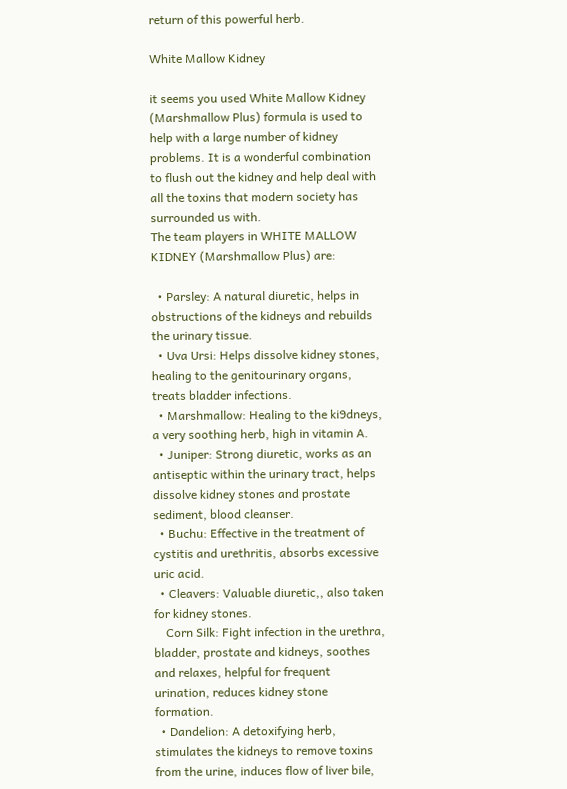return of this powerful herb.

White Mallow Kidney

it seems you used White Mallow Kidney (Marshmallow Plus) formula is used to help with a large number of kidney problems. It is a wonderful combination to flush out the kidney and help deal with all the toxins that modern society has surrounded us with.
The team players in WHITE MALLOW KIDNEY (Marshmallow Plus) are:

  • Parsley: A natural diuretic, helps in obstructions of the kidneys and rebuilds the urinary tissue.
  • Uva Ursi: Helps dissolve kidney stones, healing to the genitourinary organs, treats bladder infections.
  • Marshmallow: Healing to the ki9dneys, a very soothing herb, high in vitamin A.
  • Juniper: Strong diuretic, works as an antiseptic within the urinary tract, helps dissolve kidney stones and prostate sediment, blood cleanser.
  • Buchu: Effective in the treatment of cystitis and urethritis, absorbs excessive uric acid.
  • Cleavers: Valuable diuretic,, also taken for kidney stones.
    Corn Silk: Fight infection in the urethra, bladder, prostate and kidneys, soothes and relaxes, helpful for frequent urination, reduces kidney stone formation.
  • Dandelion: A detoxifying herb, stimulates the kidneys to remove toxins from the urine, induces flow of liver bile,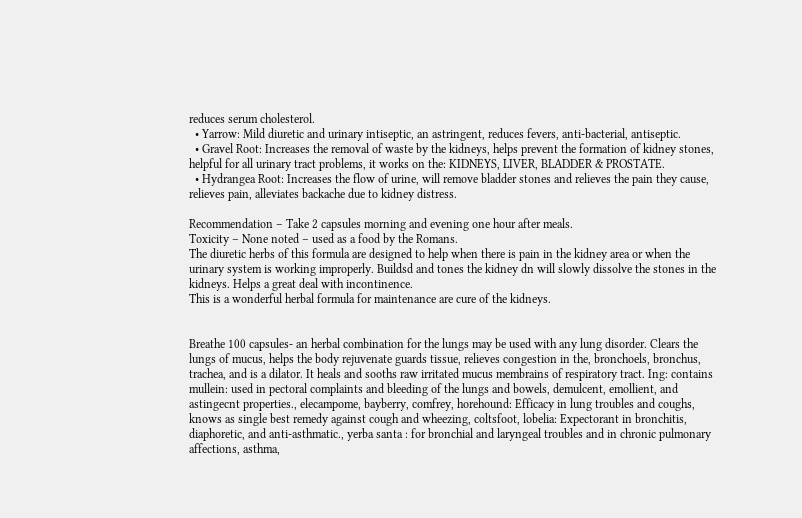reduces serum cholesterol.
  • Yarrow: Mild diuretic and urinary intiseptic, an astringent, reduces fevers, anti-bacterial, antiseptic.
  • Gravel Root: Increases the removal of waste by the kidneys, helps prevent the formation of kidney stones, helpful for all urinary tract problems, it works on the: KIDNEYS, LIVER, BLADDER & PROSTATE.
  • Hydrangea Root: Increases the flow of urine, will remove bladder stones and relieves the pain they cause, relieves pain, alleviates backache due to kidney distress.

Recommendation – Take 2 capsules morning and evening one hour after meals.
Toxicity – None noted – used as a food by the Romans.
The diuretic herbs of this formula are designed to help when there is pain in the kidney area or when the urinary system is working improperly. Buildsd and tones the kidney dn will slowly dissolve the stones in the kidneys. Helps a great deal with incontinence.
This is a wonderful herbal formula for maintenance are cure of the kidneys.


Breathe 100 capsules- an herbal combination for the lungs may be used with any lung disorder. Clears the lungs of mucus, helps the body rejuvenate guards tissue, relieves congestion in the, bronchoels, bronchus, trachea, and is a dilator. It heals and sooths raw irritated mucus membrains of respiratory tract. Ing: contains mullein: used in pectoral complaints and bleeding of the lungs and bowels, demulcent, emollient, and astingecnt properties., elecampome, bayberry, comfrey, horehound: Efficacy in lung troubles and coughs, knows as single best remedy against cough and wheezing, coltsfoot, lobelia: Expectorant in bronchitis, diaphoretic, and anti-asthmatic., yerba santa : for bronchial and laryngeal troubles and in chronic pulmonary affections, asthma,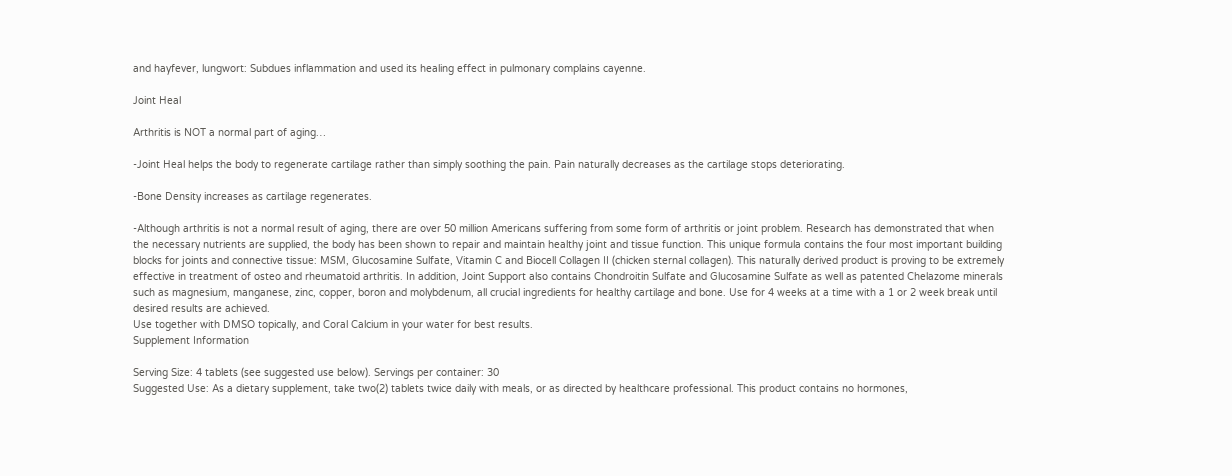and hayfever, lungwort: Subdues inflammation and used its healing effect in pulmonary complains cayenne.

Joint Heal

Arthritis is NOT a normal part of aging…

-Joint Heal helps the body to regenerate cartilage rather than simply soothing the pain. Pain naturally decreases as the cartilage stops deteriorating.

-Bone Density increases as cartilage regenerates.

-Although arthritis is not a normal result of aging, there are over 50 million Americans suffering from some form of arthritis or joint problem. Research has demonstrated that when the necessary nutrients are supplied, the body has been shown to repair and maintain healthy joint and tissue function. This unique formula contains the four most important building blocks for joints and connective tissue: MSM, Glucosamine Sulfate, Vitamin C and Biocell Collagen II (chicken sternal collagen). This naturally derived product is proving to be extremely effective in treatment of osteo and rheumatoid arthritis. In addition, Joint Support also contains Chondroitin Sulfate and Glucosamine Sulfate as well as patented Chelazome minerals such as magnesium, manganese, zinc, copper, boron and molybdenum, all crucial ingredients for healthy cartilage and bone. Use for 4 weeks at a time with a 1 or 2 week break until desired results are achieved.
Use together with DMSO topically, and Coral Calcium in your water for best results.
Supplement Information

Serving Size: 4 tablets (see suggested use below). Servings per container: 30
Suggested Use: As a dietary supplement, take two(2) tablets twice daily with meals, or as directed by healthcare professional. This product contains no hormones,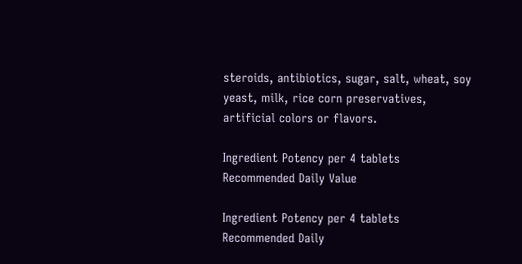steroids, antibiotics, sugar, salt, wheat, soy yeast, milk, rice corn preservatives, artificial colors or flavors.

Ingredient Potency per 4 tablets Recommended Daily Value

Ingredient Potency per 4 tablets Recommended Daily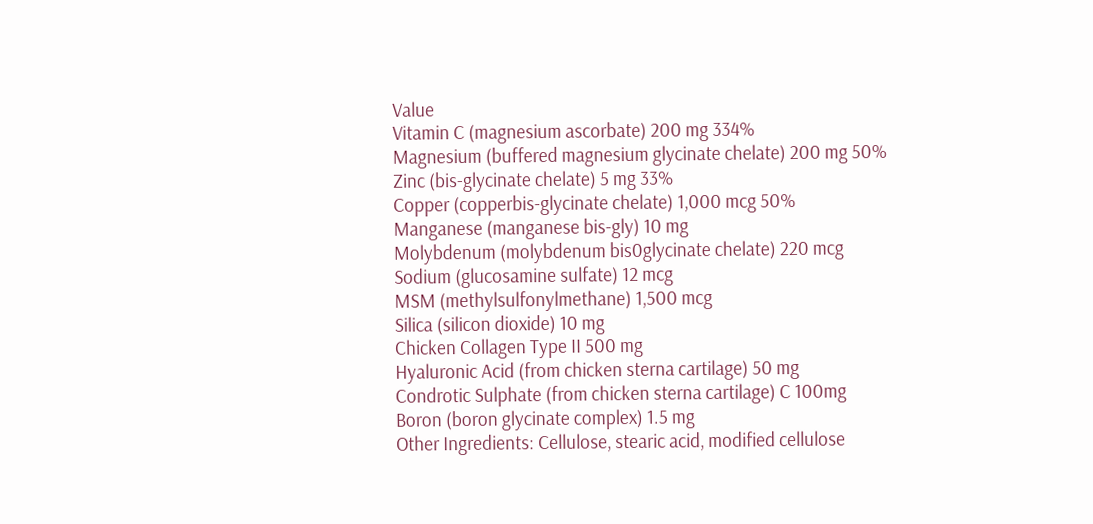Value
Vitamin C (magnesium ascorbate) 200 mg 334%
Magnesium (buffered magnesium glycinate chelate) 200 mg 50%
Zinc (bis-glycinate chelate) 5 mg 33%
Copper (copperbis-glycinate chelate) 1,000 mcg 50%
Manganese (manganese bis-gly) 10 mg
Molybdenum (molybdenum bis0glycinate chelate) 220 mcg
Sodium (glucosamine sulfate) 12 mcg
MSM (methylsulfonylmethane) 1,500 mcg
Silica (silicon dioxide) 10 mg
Chicken Collagen Type II 500 mg
Hyaluronic Acid (from chicken sterna cartilage) 50 mg
Condrotic Sulphate (from chicken sterna cartilage) C 100mg
Boron (boron glycinate complex) 1.5 mg
Other Ingredients: Cellulose, stearic acid, modified cellulose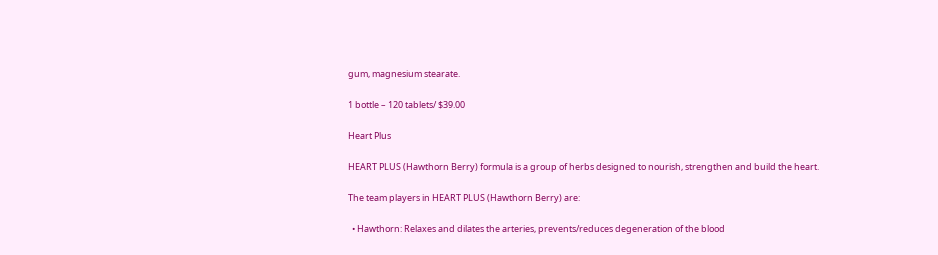gum, magnesium stearate.

1 bottle – 120 tablets/ $39.00

Heart Plus

HEART PLUS (Hawthorn Berry) formula is a group of herbs designed to nourish, strengthen and build the heart.

The team players in HEART PLUS (Hawthorn Berry) are:

  • Hawthorn: Relaxes and dilates the arteries, prevents/reduces degeneration of the blood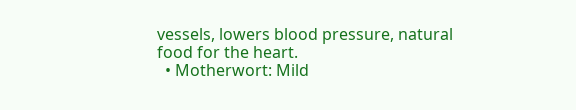vessels, lowers blood pressure, natural food for the heart.
  • Motherwort: Mild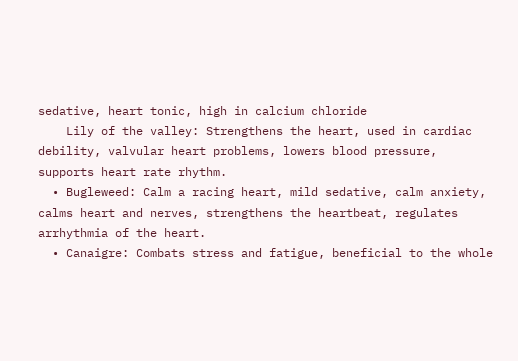sedative, heart tonic, high in calcium chloride
    Lily of the valley: Strengthens the heart, used in cardiac debility, valvular heart problems, lowers blood pressure, supports heart rate rhythm.
  • Bugleweed: Calm a racing heart, mild sedative, calm anxiety, calms heart and nerves, strengthens the heartbeat, regulates arrhythmia of the heart.
  • Canaigre: Combats stress and fatigue, beneficial to the whole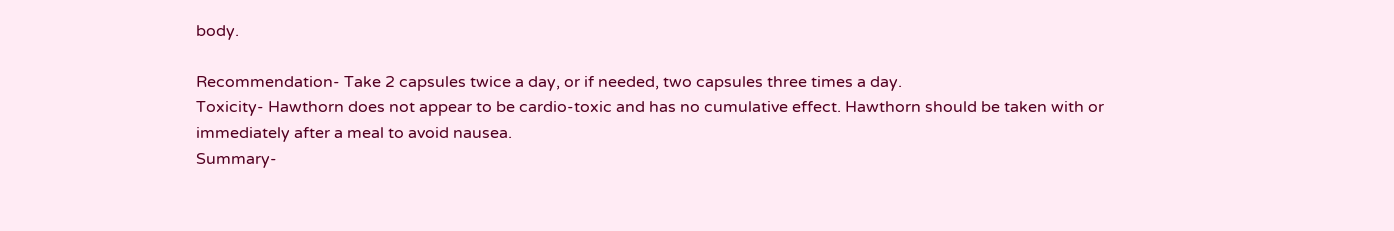body.

Recommendation- Take 2 capsules twice a day, or if needed, two capsules three times a day.
Toxicity- Hawthorn does not appear to be cardio-toxic and has no cumulative effect. Hawthorn should be taken with or immediately after a meal to avoid nausea.
Summary-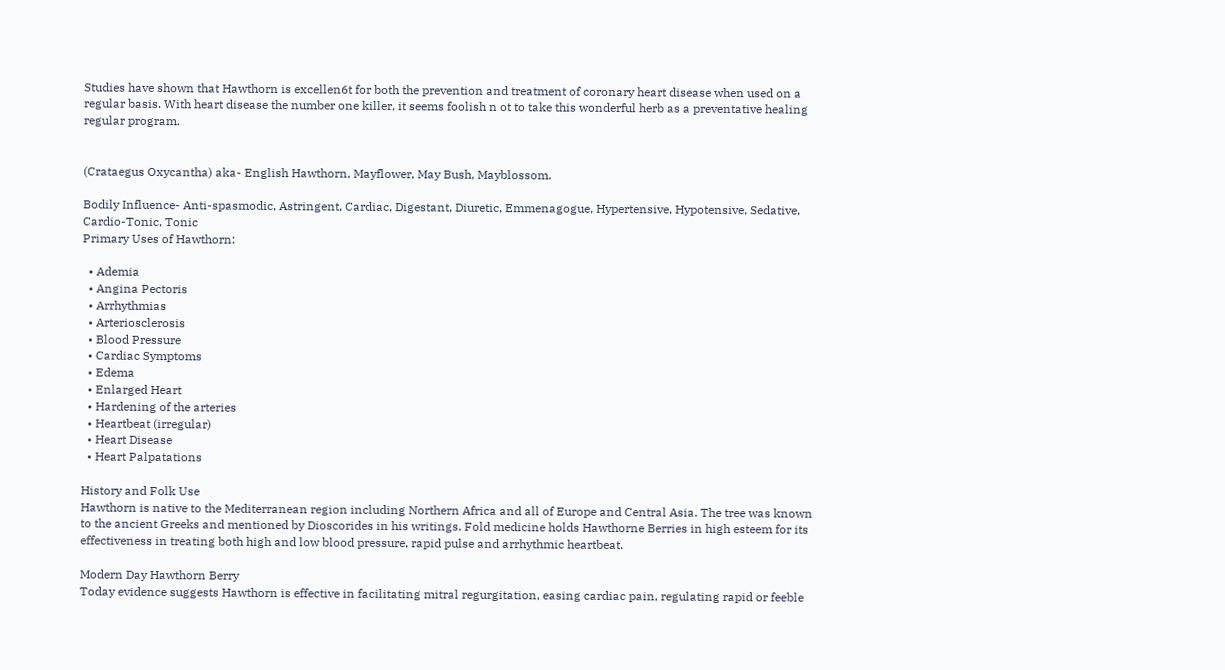Studies have shown that Hawthorn is excellen6t for both the prevention and treatment of coronary heart disease when used on a regular basis. With heart disease the number one killer, it seems foolish n ot to take this wonderful herb as a preventative healing regular program.


(Crataegus Oxycantha) aka- English Hawthorn, Mayflower, May Bush, Mayblossom.

Bodily Influence- Anti-spasmodic, Astringent, Cardiac, Digestant, Diuretic, Emmenagogue, Hypertensive, Hypotensive, Sedative, Cardio-Tonic, Tonic
Primary Uses of Hawthorn:

  • Ademia
  • Angina Pectoris
  • Arrhythmias
  • Arteriosclerosis
  • Blood Pressure
  • Cardiac Symptoms
  • Edema
  • Enlarged Heart
  • Hardening of the arteries
  • Heartbeat (irregular)
  • Heart Disease
  • Heart Palpatations

History and Folk Use
Hawthorn is native to the Mediterranean region including Northern Africa and all of Europe and Central Asia. The tree was known to the ancient Greeks and mentioned by Dioscorides in his writings. Fold medicine holds Hawthorne Berries in high esteem for its effectiveness in treating both high and low blood pressure, rapid pulse and arrhythmic heartbeat.

Modern Day Hawthorn Berry
Today evidence suggests Hawthorn is effective in facilitating mitral regurgitation, easing cardiac pain, regulating rapid or feeble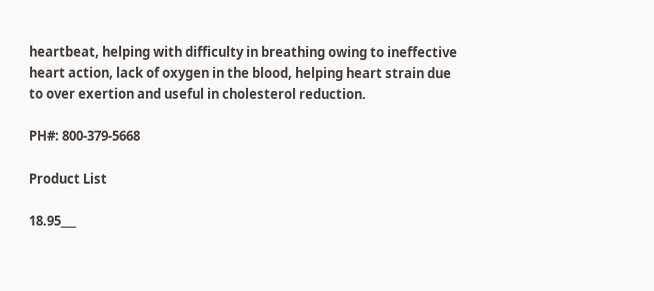heartbeat, helping with difficulty in breathing owing to ineffective heart action, lack of oxygen in the blood, helping heart strain due to over exertion and useful in cholesterol reduction.

PH#: 800-379-5668

Product List

18.95___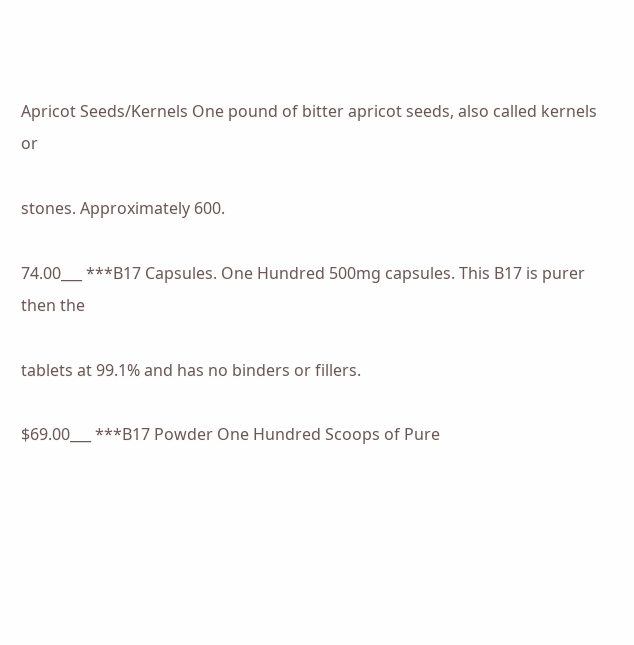Apricot Seeds/Kernels One pound of bitter apricot seeds, also called kernels or

stones. Approximately 600.

74.00___ ***B17 Capsules. One Hundred 500mg capsules. This B17 is purer then the

tablets at 99.1% and has no binders or fillers.

$69.00___ ***B17 Powder One Hundred Scoops of Pure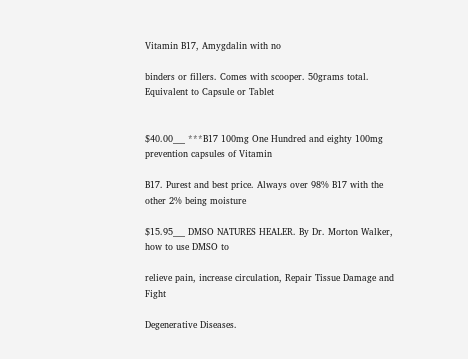Vitamin B17, Amygdalin with no

binders or fillers. Comes with scooper. 50grams total. Equivalent to Capsule or Tablet


$40.00___ ***B17 100mg One Hundred and eighty 100mg prevention capsules of Vitamin

B17. Purest and best price. Always over 98% B17 with the other 2% being moisture

$15.95___ DMSO NATURES HEALER. By Dr. Morton Walker, how to use DMSO to

relieve pain, increase circulation, Repair Tissue Damage and Fight

Degenerative Diseases.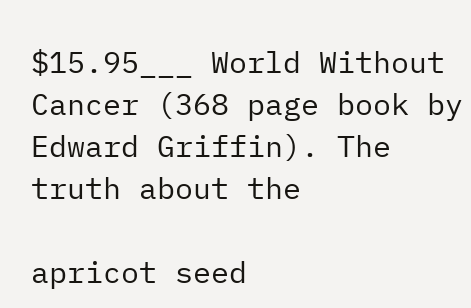$15.95___ World Without Cancer (368 page book by Edward Griffin). The truth about the

apricot seed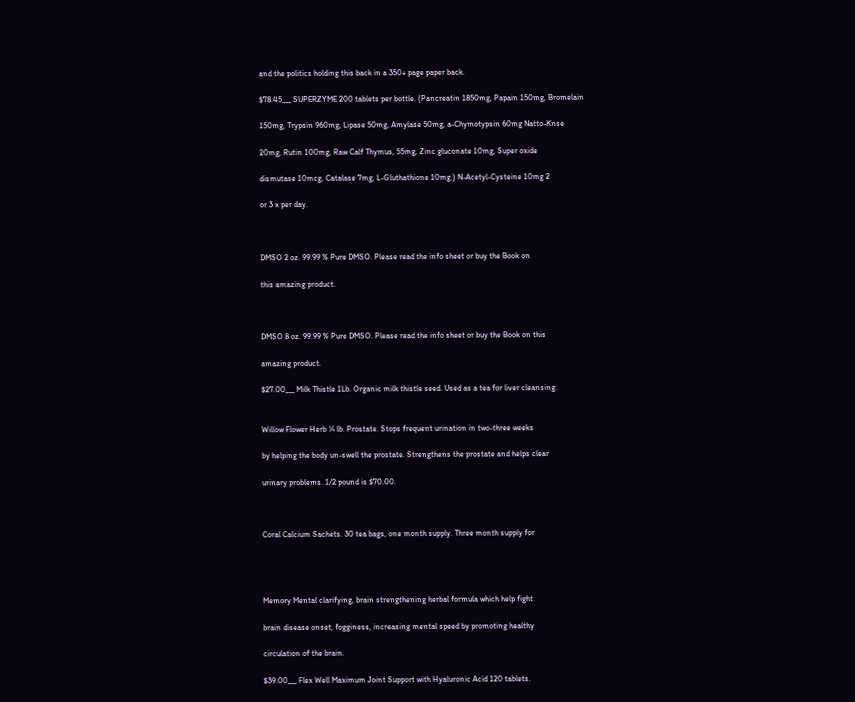and the politics holding this back in a 350+ page paper back.

$78.45___ SUPERZYME 200 tablets per bottle. (Pancreatin 1850mg, Papain 150mg, Bromelain

150mg, Trypsin 960mg, Lipase 50mg, Amylase 50mg, a-Chymotypsin 60mg Natto-Knse

20mg, Rutin 100mg, Raw Calf Thymus, 55mg, Zinc gluconate 10mg, Super oxide

dismutase 10mcg, Catalase 7mg, L-Gluthathione 10mg.) N-Acetyl-Cysteine 10mg 2

or 3 x per day.



DMSO 2 oz. 99.99 % Pure DMSO. Please read the info sheet or buy the Book on

this amazing product.



DMSO 8 oz. 99.99 % Pure DMSO. Please read the info sheet or buy the Book on this

amazing product.

$27.00___ Milk Thistle 1Lb. Organic milk thistle seed. Used as a tea for liver cleansing.


Willow Flower Herb ¼ lb. Prostate. Stops frequent urination in two-three weeks

by helping the body un-swell the prostate. Strengthens the prostate and helps clear

urinary problems. 1/2 pound is $70.00.



Coral Calcium Sachets. 30 tea bags, one month supply. Three month supply for




Memory Mental clarifying, brain strengthening herbal formula which help fight

brain disease onset, fogginess, increasing mental speed by promoting healthy

circulation of the brain.

$39.00___ Flex Well Maximum Joint Support with Hyaluronic Acid 120 tablets.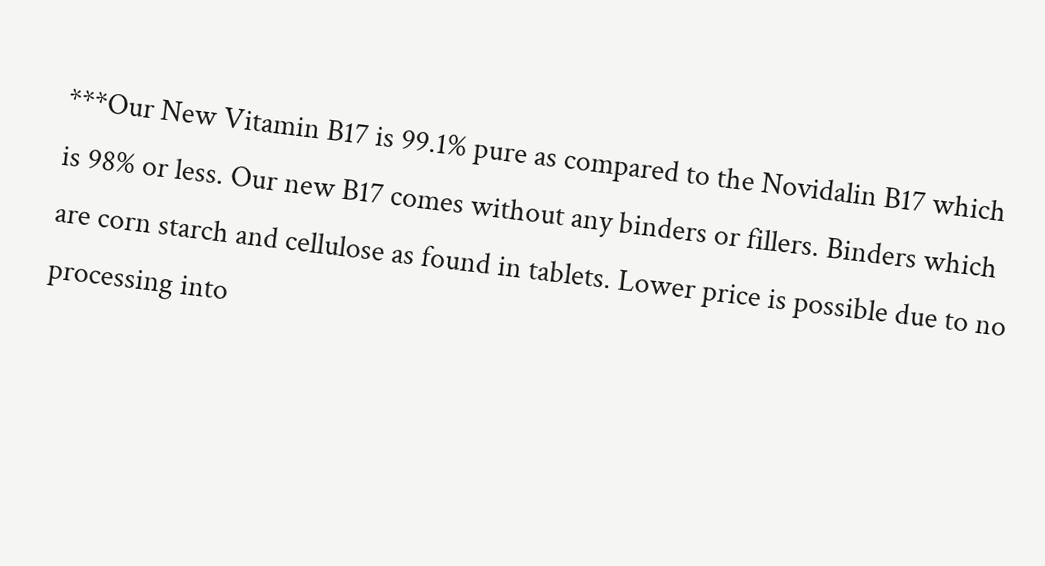***Our New Vitamin B17 is 99.1% pure as compared to the Novidalin B17 which is 98% or less. Our new B17 comes without any binders or fillers. Binders which are corn starch and cellulose as found in tablets. Lower price is possible due to no processing into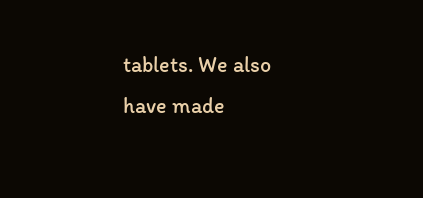tablets. We also have made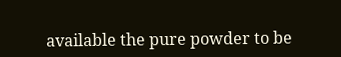available the pure powder to be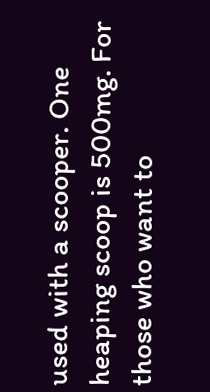used with a scooper. One heaping scoop is 500mg. For those who want to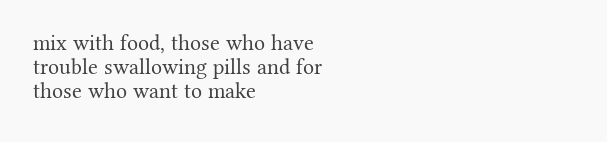mix with food, those who have trouble swallowing pills and for those who want to make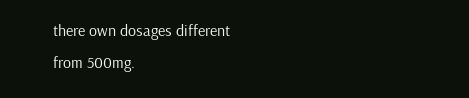there own dosages different from 500mg.